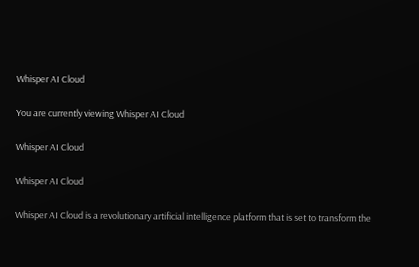Whisper AI Cloud

You are currently viewing Whisper AI Cloud

Whisper AI Cloud

Whisper AI Cloud

Whisper AI Cloud is a revolutionary artificial intelligence platform that is set to transform the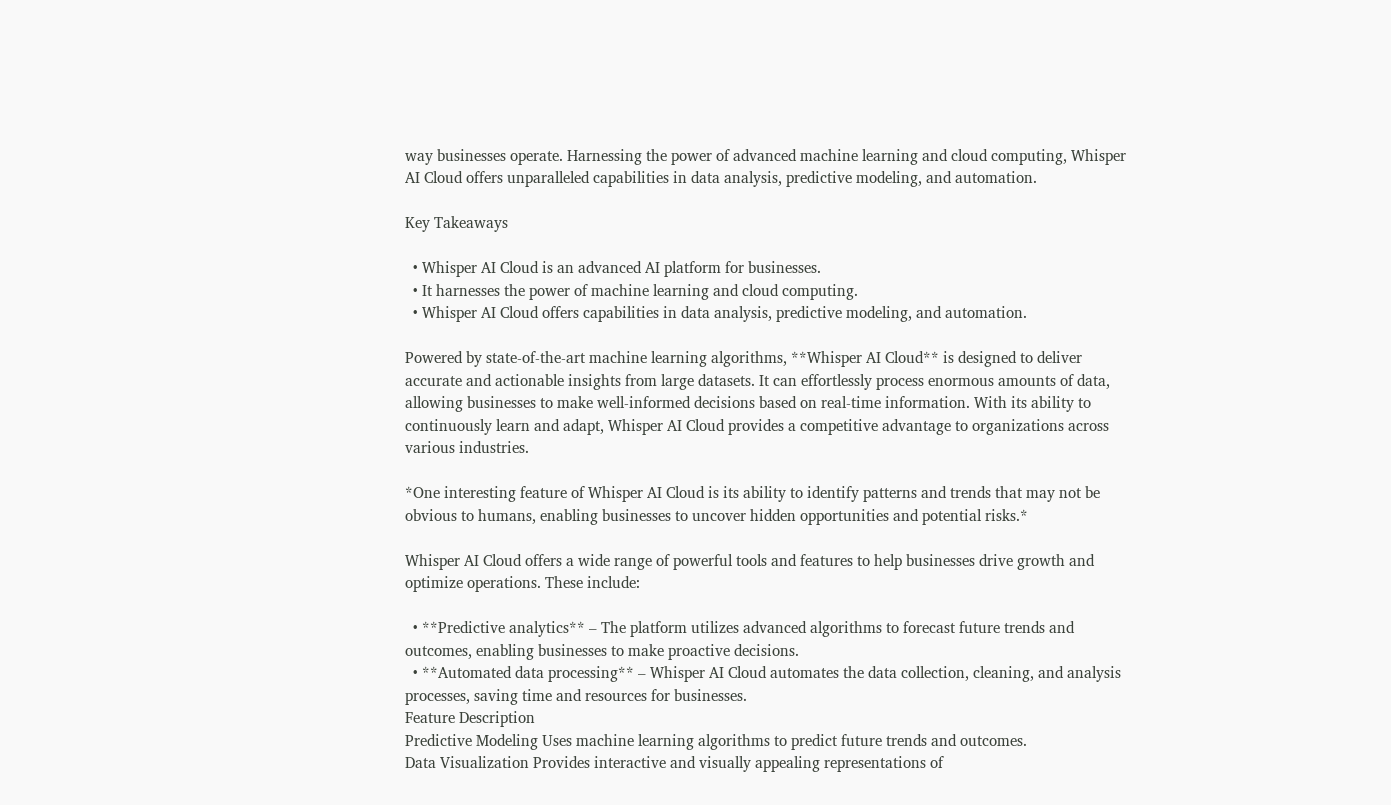way businesses operate. Harnessing the power of advanced machine learning and cloud computing, Whisper AI Cloud offers unparalleled capabilities in data analysis, predictive modeling, and automation.

Key Takeaways

  • Whisper AI Cloud is an advanced AI platform for businesses.
  • It harnesses the power of machine learning and cloud computing.
  • Whisper AI Cloud offers capabilities in data analysis, predictive modeling, and automation.

Powered by state-of-the-art machine learning algorithms, **Whisper AI Cloud** is designed to deliver accurate and actionable insights from large datasets. It can effortlessly process enormous amounts of data, allowing businesses to make well-informed decisions based on real-time information. With its ability to continuously learn and adapt, Whisper AI Cloud provides a competitive advantage to organizations across various industries.

*One interesting feature of Whisper AI Cloud is its ability to identify patterns and trends that may not be obvious to humans, enabling businesses to uncover hidden opportunities and potential risks.*

Whisper AI Cloud offers a wide range of powerful tools and features to help businesses drive growth and optimize operations. These include:

  • **Predictive analytics** – The platform utilizes advanced algorithms to forecast future trends and outcomes, enabling businesses to make proactive decisions.
  • **Automated data processing** – Whisper AI Cloud automates the data collection, cleaning, and analysis processes, saving time and resources for businesses.
Feature Description
Predictive Modeling Uses machine learning algorithms to predict future trends and outcomes.
Data Visualization Provides interactive and visually appealing representations of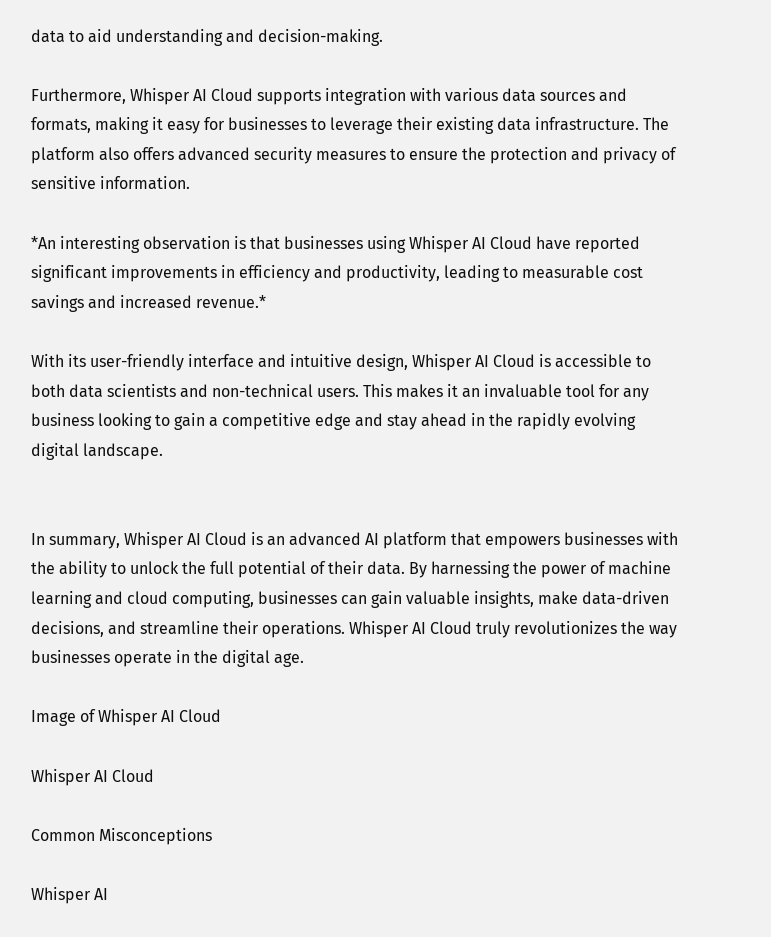data to aid understanding and decision-making.

Furthermore, Whisper AI Cloud supports integration with various data sources and formats, making it easy for businesses to leverage their existing data infrastructure. The platform also offers advanced security measures to ensure the protection and privacy of sensitive information.

*An interesting observation is that businesses using Whisper AI Cloud have reported significant improvements in efficiency and productivity, leading to measurable cost savings and increased revenue.*

With its user-friendly interface and intuitive design, Whisper AI Cloud is accessible to both data scientists and non-technical users. This makes it an invaluable tool for any business looking to gain a competitive edge and stay ahead in the rapidly evolving digital landscape.


In summary, Whisper AI Cloud is an advanced AI platform that empowers businesses with the ability to unlock the full potential of their data. By harnessing the power of machine learning and cloud computing, businesses can gain valuable insights, make data-driven decisions, and streamline their operations. Whisper AI Cloud truly revolutionizes the way businesses operate in the digital age.

Image of Whisper AI Cloud

Whisper AI Cloud

Common Misconceptions

Whisper AI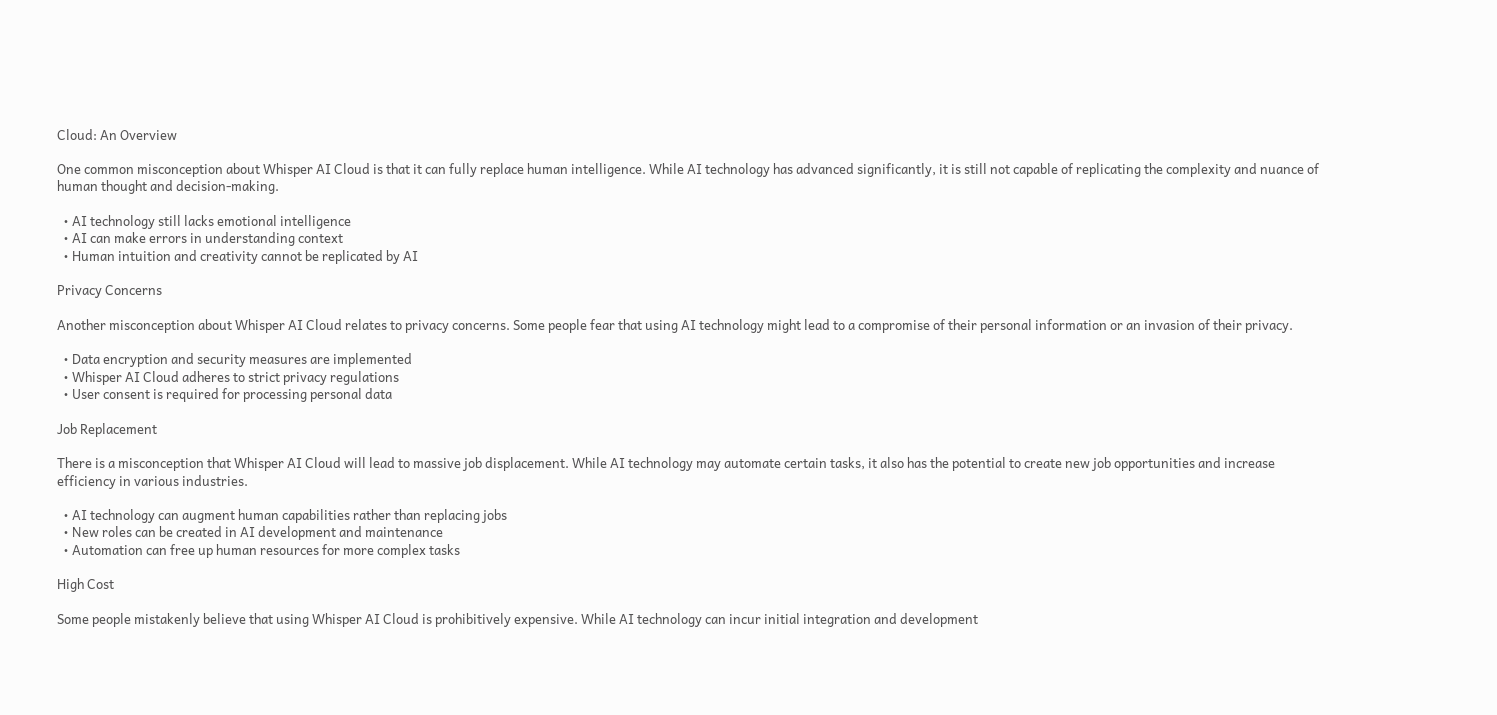Cloud: An Overview

One common misconception about Whisper AI Cloud is that it can fully replace human intelligence. While AI technology has advanced significantly, it is still not capable of replicating the complexity and nuance of human thought and decision-making.

  • AI technology still lacks emotional intelligence
  • AI can make errors in understanding context
  • Human intuition and creativity cannot be replicated by AI

Privacy Concerns

Another misconception about Whisper AI Cloud relates to privacy concerns. Some people fear that using AI technology might lead to a compromise of their personal information or an invasion of their privacy.

  • Data encryption and security measures are implemented
  • Whisper AI Cloud adheres to strict privacy regulations
  • User consent is required for processing personal data

Job Replacement

There is a misconception that Whisper AI Cloud will lead to massive job displacement. While AI technology may automate certain tasks, it also has the potential to create new job opportunities and increase efficiency in various industries.

  • AI technology can augment human capabilities rather than replacing jobs
  • New roles can be created in AI development and maintenance
  • Automation can free up human resources for more complex tasks

High Cost

Some people mistakenly believe that using Whisper AI Cloud is prohibitively expensive. While AI technology can incur initial integration and development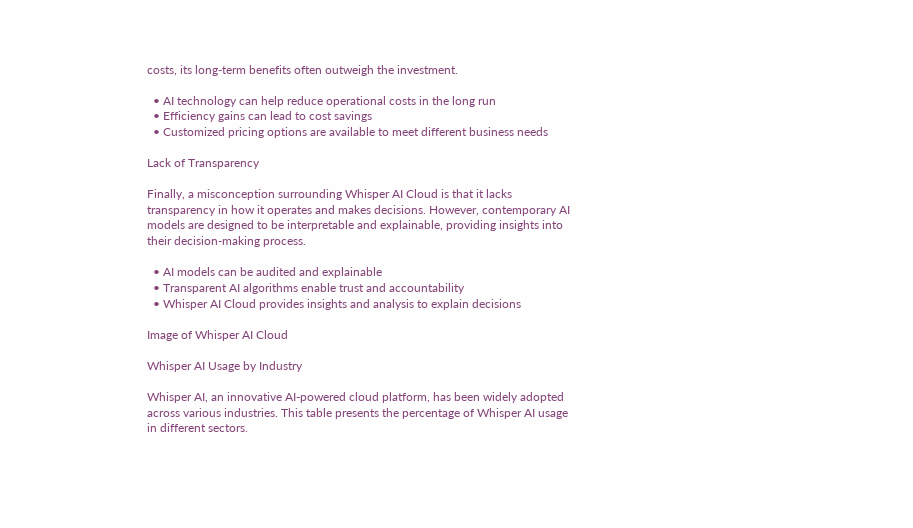costs, its long-term benefits often outweigh the investment.

  • AI technology can help reduce operational costs in the long run
  • Efficiency gains can lead to cost savings
  • Customized pricing options are available to meet different business needs

Lack of Transparency

Finally, a misconception surrounding Whisper AI Cloud is that it lacks transparency in how it operates and makes decisions. However, contemporary AI models are designed to be interpretable and explainable, providing insights into their decision-making process.

  • AI models can be audited and explainable
  • Transparent AI algorithms enable trust and accountability
  • Whisper AI Cloud provides insights and analysis to explain decisions

Image of Whisper AI Cloud

Whisper AI Usage by Industry

Whisper AI, an innovative AI-powered cloud platform, has been widely adopted across various industries. This table presents the percentage of Whisper AI usage in different sectors.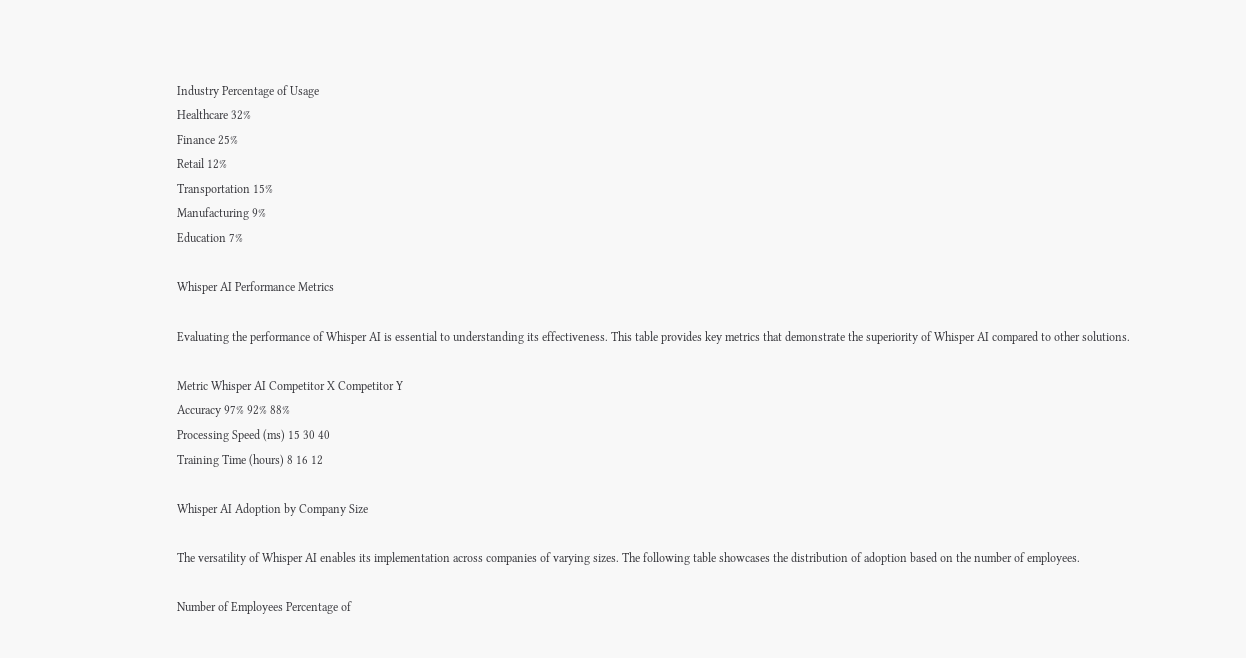Industry Percentage of Usage
Healthcare 32%
Finance 25%
Retail 12%
Transportation 15%
Manufacturing 9%
Education 7%

Whisper AI Performance Metrics

Evaluating the performance of Whisper AI is essential to understanding its effectiveness. This table provides key metrics that demonstrate the superiority of Whisper AI compared to other solutions.

Metric Whisper AI Competitor X Competitor Y
Accuracy 97% 92% 88%
Processing Speed (ms) 15 30 40
Training Time (hours) 8 16 12

Whisper AI Adoption by Company Size

The versatility of Whisper AI enables its implementation across companies of varying sizes. The following table showcases the distribution of adoption based on the number of employees.

Number of Employees Percentage of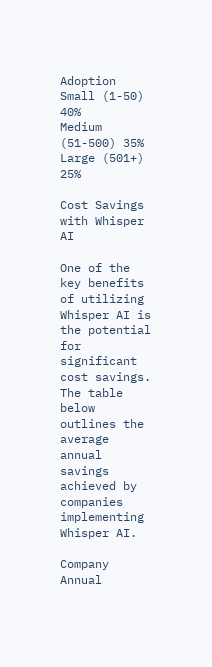Adoption
Small (1-50) 40%
Medium (51-500) 35%
Large (501+) 25%

Cost Savings with Whisper AI

One of the key benefits of utilizing Whisper AI is the potential for significant cost savings. The table below outlines the average annual savings achieved by companies implementing Whisper AI.

Company Annual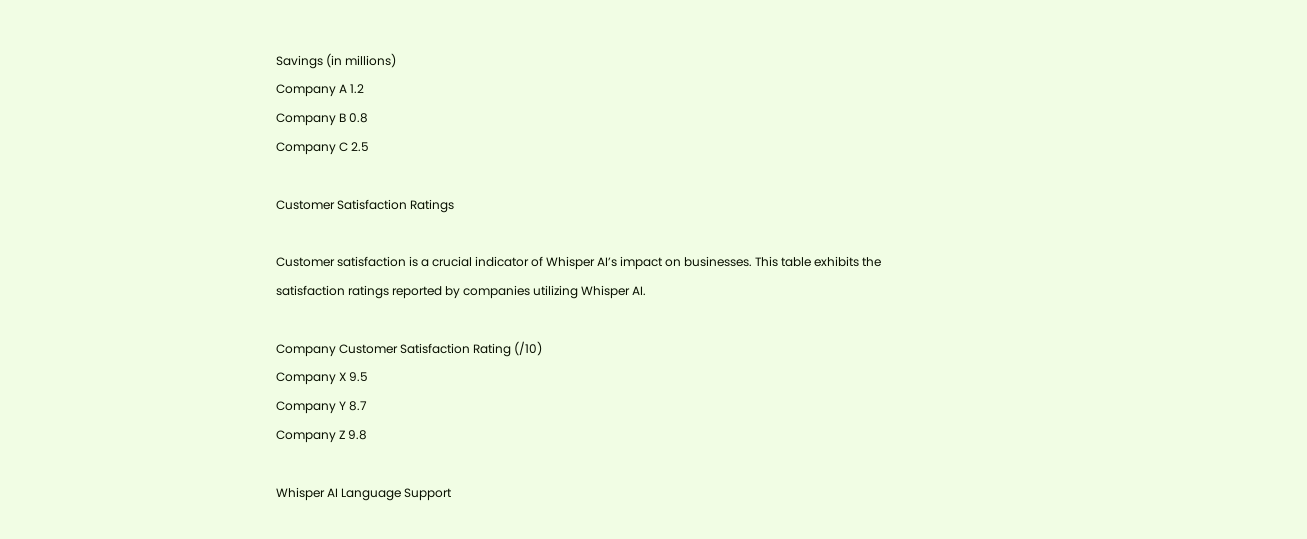Savings (in millions)
Company A 1.2
Company B 0.8
Company C 2.5

Customer Satisfaction Ratings

Customer satisfaction is a crucial indicator of Whisper AI’s impact on businesses. This table exhibits the satisfaction ratings reported by companies utilizing Whisper AI.

Company Customer Satisfaction Rating (/10)
Company X 9.5
Company Y 8.7
Company Z 9.8

Whisper AI Language Support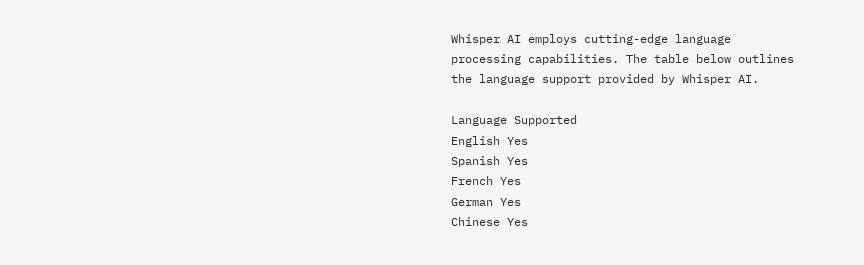Whisper AI employs cutting-edge language processing capabilities. The table below outlines the language support provided by Whisper AI.

Language Supported
English Yes
Spanish Yes
French Yes
German Yes
Chinese Yes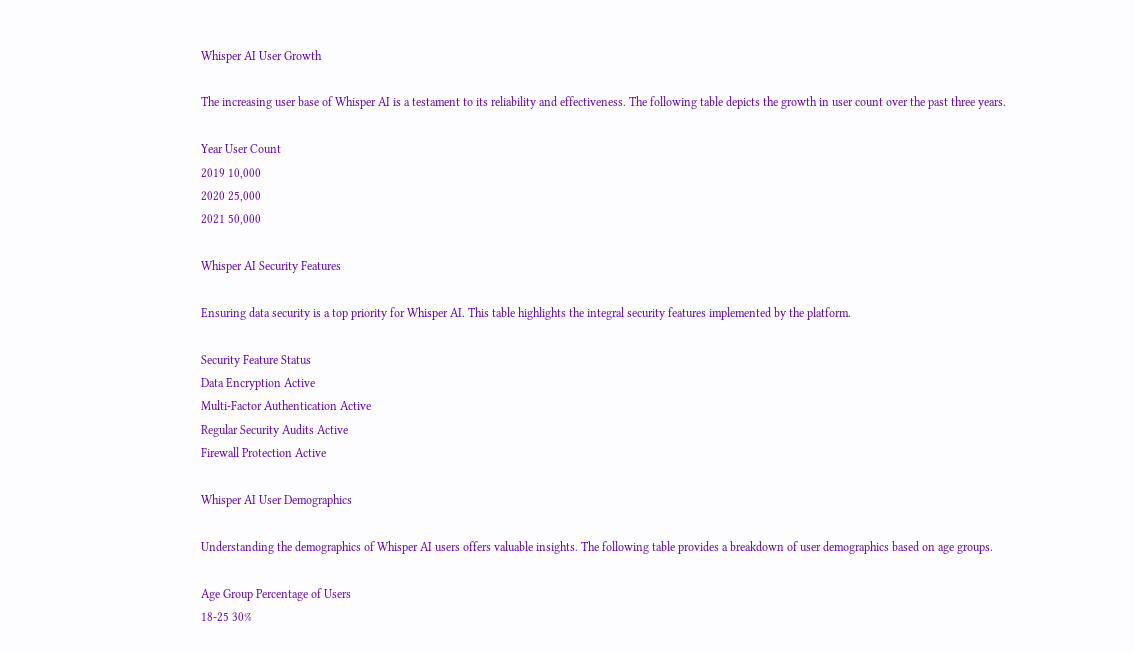Whisper AI User Growth

The increasing user base of Whisper AI is a testament to its reliability and effectiveness. The following table depicts the growth in user count over the past three years.

Year User Count
2019 10,000
2020 25,000
2021 50,000

Whisper AI Security Features

Ensuring data security is a top priority for Whisper AI. This table highlights the integral security features implemented by the platform.

Security Feature Status
Data Encryption Active
Multi-Factor Authentication Active
Regular Security Audits Active
Firewall Protection Active

Whisper AI User Demographics

Understanding the demographics of Whisper AI users offers valuable insights. The following table provides a breakdown of user demographics based on age groups.

Age Group Percentage of Users
18-25 30%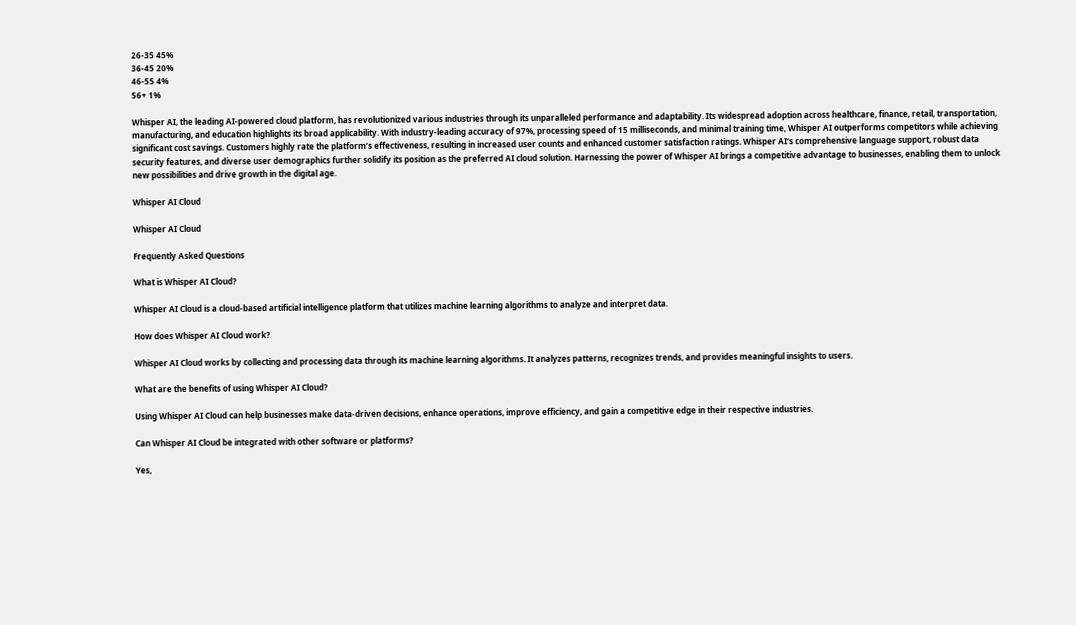26-35 45%
36-45 20%
46-55 4%
56+ 1%

Whisper AI, the leading AI-powered cloud platform, has revolutionized various industries through its unparalleled performance and adaptability. Its widespread adoption across healthcare, finance, retail, transportation, manufacturing, and education highlights its broad applicability. With industry-leading accuracy of 97%, processing speed of 15 milliseconds, and minimal training time, Whisper AI outperforms competitors while achieving significant cost savings. Customers highly rate the platform’s effectiveness, resulting in increased user counts and enhanced customer satisfaction ratings. Whisper AI‘s comprehensive language support, robust data security features, and diverse user demographics further solidify its position as the preferred AI cloud solution. Harnessing the power of Whisper AI brings a competitive advantage to businesses, enabling them to unlock new possibilities and drive growth in the digital age.

Whisper AI Cloud

Whisper AI Cloud

Frequently Asked Questions

What is Whisper AI Cloud?

Whisper AI Cloud is a cloud-based artificial intelligence platform that utilizes machine learning algorithms to analyze and interpret data.

How does Whisper AI Cloud work?

Whisper AI Cloud works by collecting and processing data through its machine learning algorithms. It analyzes patterns, recognizes trends, and provides meaningful insights to users.

What are the benefits of using Whisper AI Cloud?

Using Whisper AI Cloud can help businesses make data-driven decisions, enhance operations, improve efficiency, and gain a competitive edge in their respective industries.

Can Whisper AI Cloud be integrated with other software or platforms?

Yes,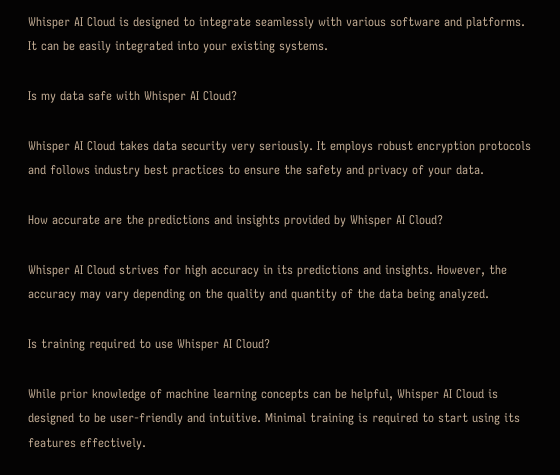Whisper AI Cloud is designed to integrate seamlessly with various software and platforms. It can be easily integrated into your existing systems.

Is my data safe with Whisper AI Cloud?

Whisper AI Cloud takes data security very seriously. It employs robust encryption protocols and follows industry best practices to ensure the safety and privacy of your data.

How accurate are the predictions and insights provided by Whisper AI Cloud?

Whisper AI Cloud strives for high accuracy in its predictions and insights. However, the accuracy may vary depending on the quality and quantity of the data being analyzed.

Is training required to use Whisper AI Cloud?

While prior knowledge of machine learning concepts can be helpful, Whisper AI Cloud is designed to be user-friendly and intuitive. Minimal training is required to start using its features effectively.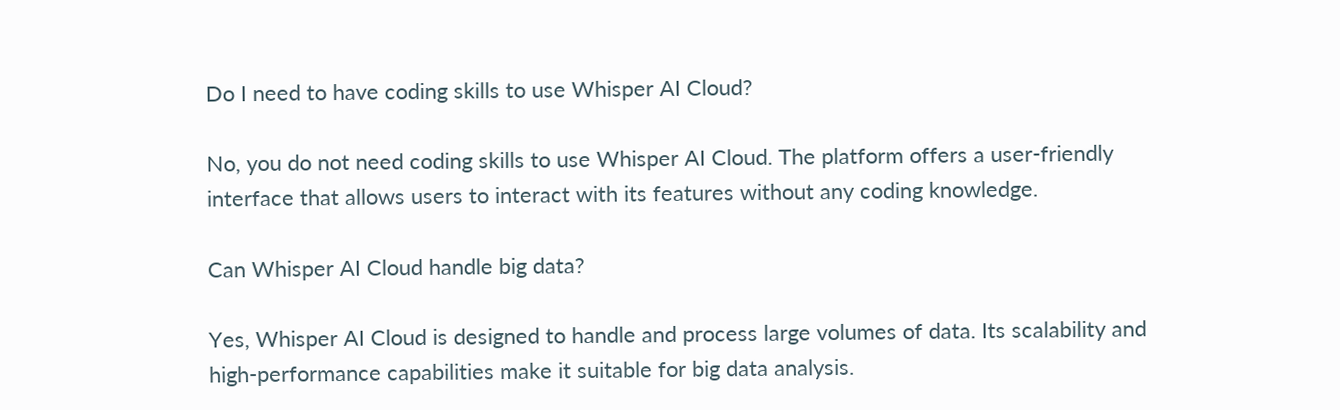Do I need to have coding skills to use Whisper AI Cloud?

No, you do not need coding skills to use Whisper AI Cloud. The platform offers a user-friendly interface that allows users to interact with its features without any coding knowledge.

Can Whisper AI Cloud handle big data?

Yes, Whisper AI Cloud is designed to handle and process large volumes of data. Its scalability and high-performance capabilities make it suitable for big data analysis.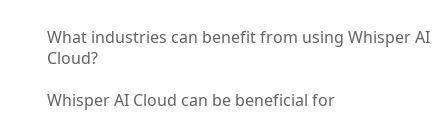What industries can benefit from using Whisper AI Cloud?

Whisper AI Cloud can be beneficial for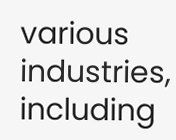various industries, including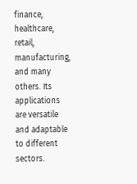finance, healthcare, retail, manufacturing, and many others. Its applications are versatile and adaptable to different sectors.